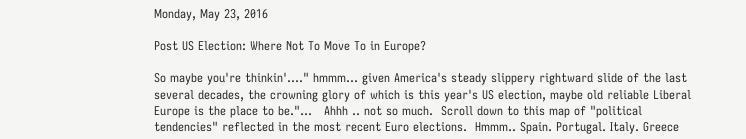Monday, May 23, 2016

Post US Election: Where Not To Move To in Europe?

So maybe you're thinkin'...." hmmm... given America's steady slippery rightward slide of the last several decades, the crowning glory of which is this year's US election, maybe old reliable Liberal Europe is the place to be."...   Ahhh .. not so much.  Scroll down to this map of "political tendencies" reflected in the most recent Euro elections.  Hmmm.. Spain. Portugal. Italy. Greece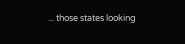... those states looking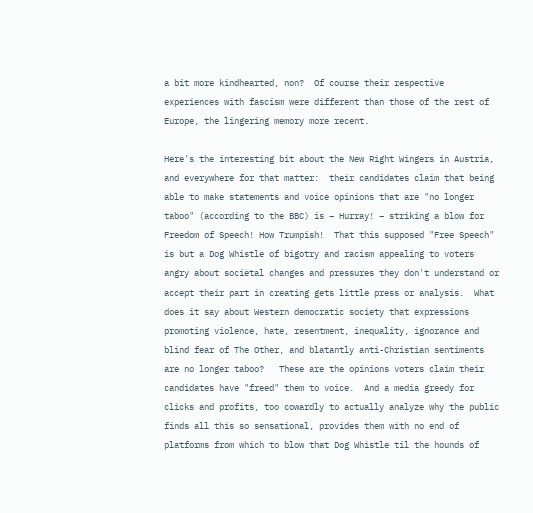a bit more kindhearted, non?  Of course their respective experiences with fascism were different than those of the rest of Europe, the lingering memory more recent.

Here's the interesting bit about the New Right Wingers in Austria, and everywhere for that matter:  their candidates claim that being able to make statements and voice opinions that are "no longer taboo" (according to the BBC) is – Hurray! – striking a blow for Freedom of Speech! How Trumpish!  That this supposed "Free Speech" is but a Dog Whistle of bigotry and racism appealing to voters angry about societal changes and pressures they don't understand or accept their part in creating gets little press or analysis.  What does it say about Western democratic society that expressions promoting violence, hate, resentment, inequality, ignorance and blind fear of The Other, and blatantly anti-Christian sentiments are no longer taboo?   These are the opinions voters claim their candidates have "freed" them to voice.  And a media greedy for clicks and profits, too cowardly to actually analyze why the public finds all this so sensational, provides them with no end of platforms from which to blow that Dog Whistle til the hounds of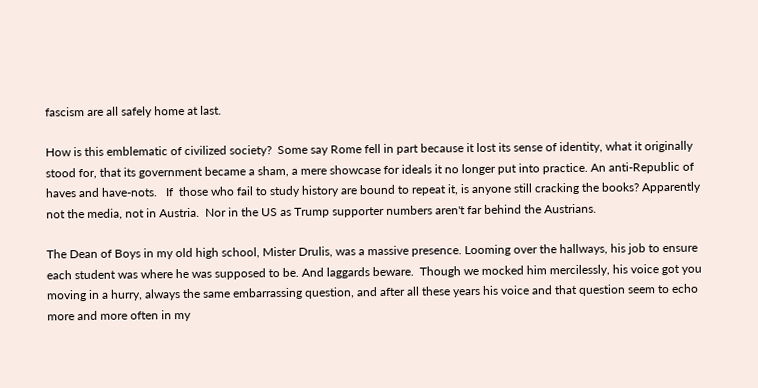fascism are all safely home at last.

How is this emblematic of civilized society?  Some say Rome fell in part because it lost its sense of identity, what it originally stood for, that its government became a sham, a mere showcase for ideals it no longer put into practice. An anti-Republic of haves and have-nots.   If  those who fail to study history are bound to repeat it, is anyone still cracking the books? Apparently not the media, not in Austria.  Nor in the US as Trump supporter numbers aren't far behind the Austrians.

The Dean of Boys in my old high school, Mister Drulis, was a massive presence. Looming over the hallways, his job to ensure each student was where he was supposed to be. And laggards beware.  Though we mocked him mercilessly, his voice got you moving in a hurry, always the same embarrassing question, and after all these years his voice and that question seem to echo more and more often in my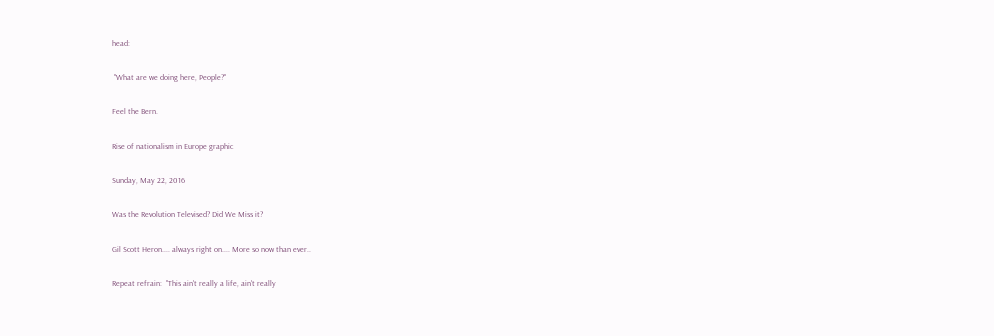head:

 "What are we doing here, People?"

Feel the Bern.

Rise of nationalism in Europe graphic

Sunday, May 22, 2016

Was the Revolution Televised? Did We Miss it?

Gil Scott Heron.... always right on.... More so now than ever..

Repeat refrain:  "This ain't really a life, ain't really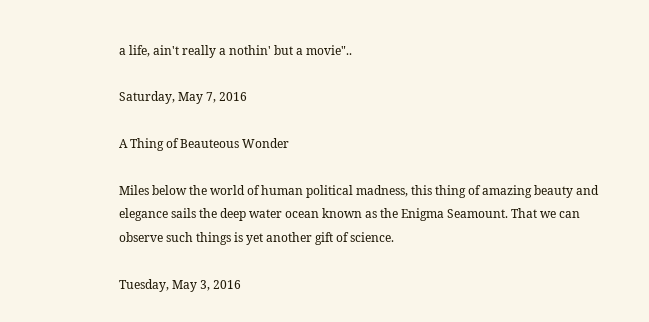a life, ain't really a nothin' but a movie"..

Saturday, May 7, 2016

A Thing of Beauteous Wonder

Miles below the world of human political madness, this thing of amazing beauty and elegance sails the deep water ocean known as the Enigma Seamount. That we can observe such things is yet another gift of science.

Tuesday, May 3, 2016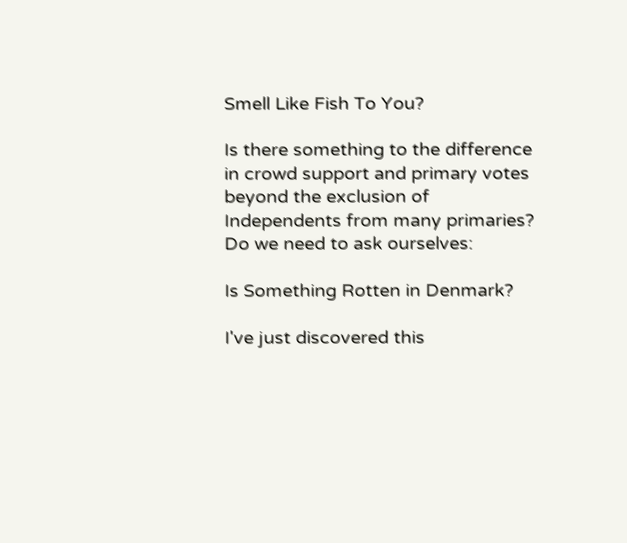Smell Like Fish To You?

Is there something to the difference in crowd support and primary votes beyond the exclusion of Independents from many primaries? Do we need to ask ourselves:

Is Something Rotten in Denmark?

I've just discovered this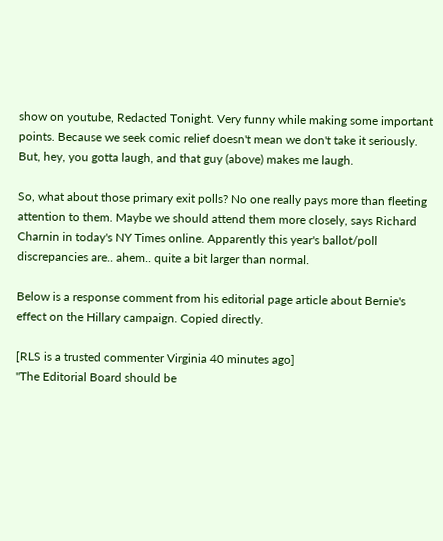show on youtube, Redacted Tonight. Very funny while making some important points. Because we seek comic relief doesn't mean we don't take it seriously. But, hey, you gotta laugh, and that guy (above) makes me laugh.

So, what about those primary exit polls? No one really pays more than fleeting attention to them. Maybe we should attend them more closely, says Richard Charnin in today's NY Times online. Apparently this year's ballot/poll discrepancies are.. ahem.. quite a bit larger than normal.

Below is a response comment from his editorial page article about Bernie's effect on the Hillary campaign. Copied directly.

[RLS is a trusted commenter Virginia 40 minutes ago]
"The Editorial Board should be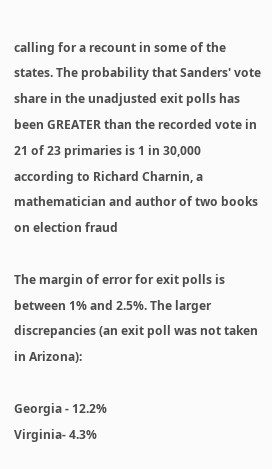calling for a recount in some of the states. The probability that Sanders' vote share in the unadjusted exit polls has been GREATER than the recorded vote in 21 of 23 primaries is 1 in 30,000 according to Richard Charnin, a mathematician and author of two books on election fraud

The margin of error for exit polls is between 1% and 2.5%. The larger discrepancies (an exit poll was not taken in Arizona):

Georgia - 12.2%
Virginia- 4.3%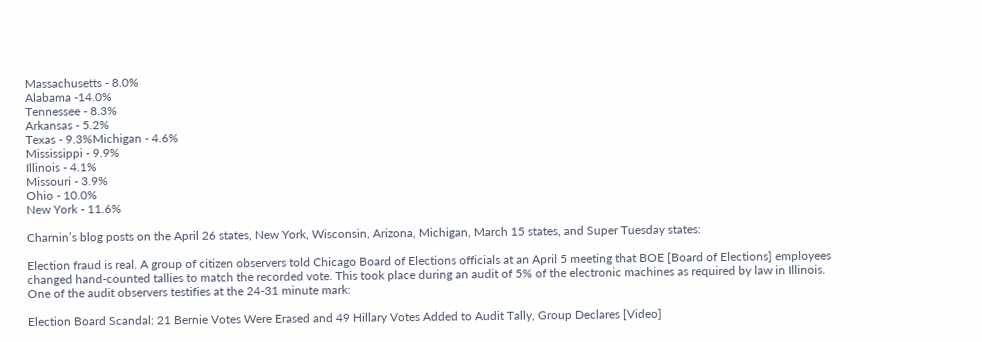Massachusetts - 8.0%
Alabama -14.0%
Tennessee - 8.3%
Arkansas - 5.2%
Texas - 9.3%Michigan - 4.6%
Mississippi - 9.9%
Illinois - 4.1%
Missouri - 3.9%
Ohio - 10.0%
New York - 11.6%

Charnin’s blog posts on the April 26 states, New York, Wisconsin, Arizona, Michigan, March 15 states, and Super Tuesday states:

Election fraud is real. A group of citizen observers told Chicago Board of Elections officials at an April 5 meeting that BOE [Board of Elections] employees changed hand-counted tallies to match the recorded vote. This took place during an audit of 5% of the electronic machines as required by law in Illinois. One of the audit observers testifies at the 24-31 minute mark:

Election Board Scandal: 21 Bernie Votes Were Erased and 49 Hillary Votes Added to Audit Tally, Group Declares [Video]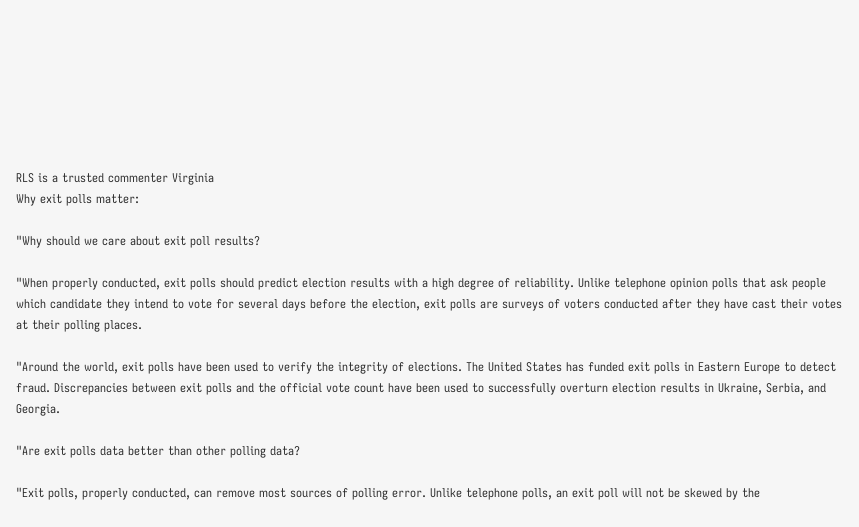RLS is a trusted commenter Virginia
Why exit polls matter:

"Why should we care about exit poll results?

"When properly conducted, exit polls should predict election results with a high degree of reliability. Unlike telephone opinion polls that ask people which candidate they intend to vote for several days before the election, exit polls are surveys of voters conducted after they have cast their votes at their polling places.

"Around the world, exit polls have been used to verify the integrity of elections. The United States has funded exit polls in Eastern Europe to detect fraud. Discrepancies between exit polls and the official vote count have been used to successfully overturn election results in Ukraine, Serbia, and Georgia.

"Are exit polls data better than other polling data?

"Exit polls, properly conducted, can remove most sources of polling error. Unlike telephone polls, an exit poll will not be skewed by the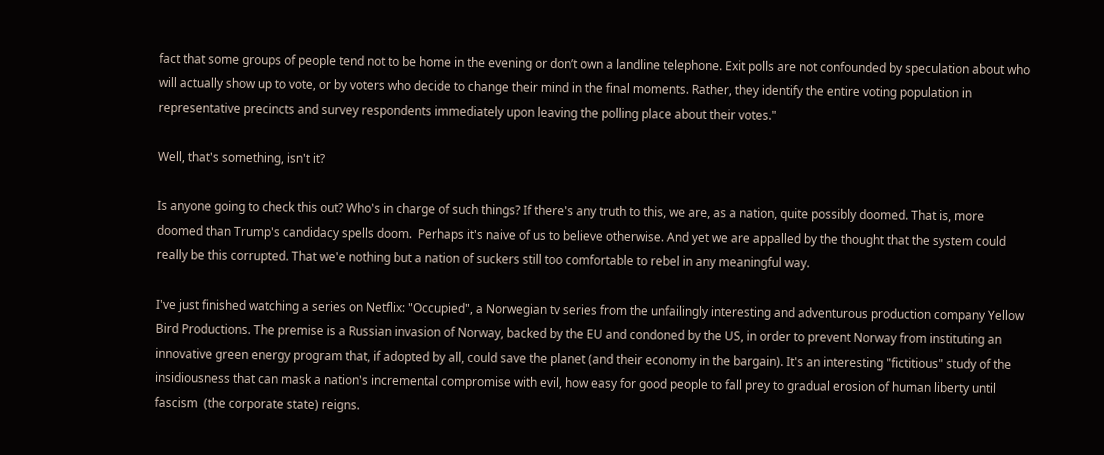fact that some groups of people tend not to be home in the evening or don’t own a landline telephone. Exit polls are not confounded by speculation about who will actually show up to vote, or by voters who decide to change their mind in the final moments. Rather, they identify the entire voting population in representative precincts and survey respondents immediately upon leaving the polling place about their votes."

Well, that's something, isn't it?

Is anyone going to check this out? Who's in charge of such things? If there's any truth to this, we are, as a nation, quite possibly doomed. That is, more doomed than Trump's candidacy spells doom.  Perhaps it's naive of us to believe otherwise. And yet we are appalled by the thought that the system could really be this corrupted. That we'e nothing but a nation of suckers still too comfortable to rebel in any meaningful way.

I've just finished watching a series on Netflix: "Occupied", a Norwegian tv series from the unfailingly interesting and adventurous production company Yellow Bird Productions. The premise is a Russian invasion of Norway, backed by the EU and condoned by the US, in order to prevent Norway from instituting an innovative green energy program that, if adopted by all, could save the planet (and their economy in the bargain). It's an interesting "fictitious" study of the insidiousness that can mask a nation's incremental compromise with evil, how easy for good people to fall prey to gradual erosion of human liberty until fascism  (the corporate state) reigns.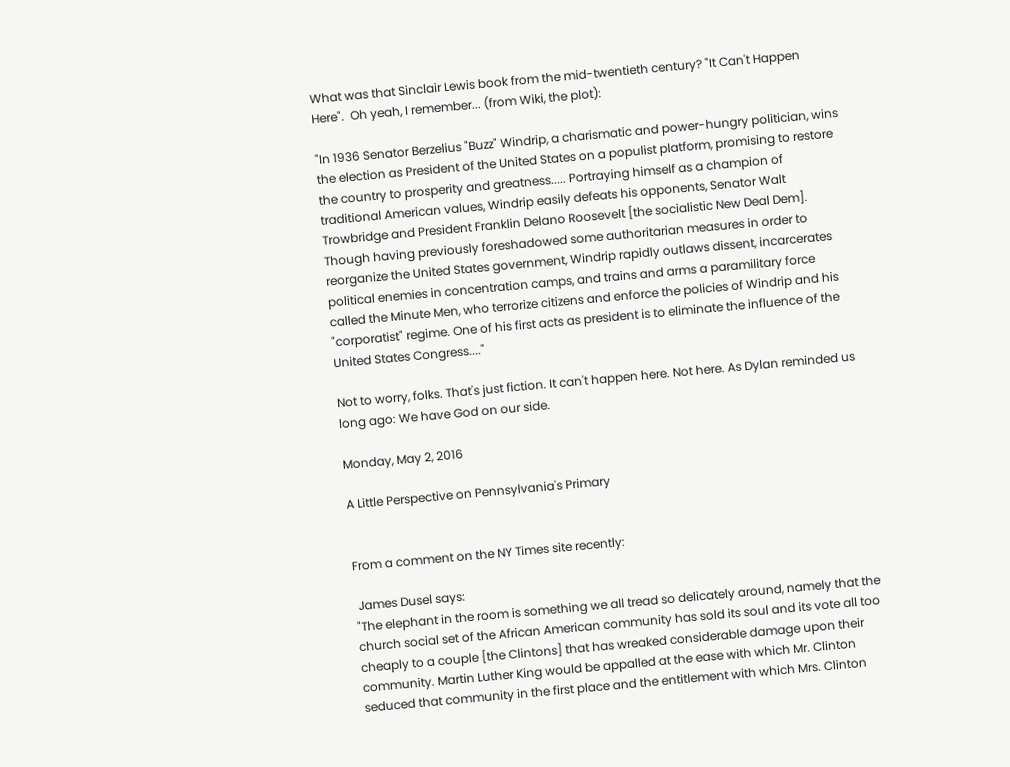What was that Sinclair Lewis book from the mid-twentieth century? "It Can't Happen Here".  Oh yeah, I remember... (from Wiki, the plot):

"In 1936 Senator Berzelius "Buzz" Windrip, a charismatic and power-hungry politician, wins the election as President of the United States on a populist platform, promising to restore the country to prosperity and greatness..... Portraying himself as a champion of traditional American values, Windrip easily defeats his opponents, Senator Walt Trowbridge and President Franklin Delano Roosevelt [the socialistic New Deal Dem]. Though having previously foreshadowed some authoritarian measures in order to reorganize the United States government, Windrip rapidly outlaws dissent, incarcerates political enemies in concentration camps, and trains and arms a paramilitary force called the Minute Men, who terrorize citizens and enforce the policies of Windrip and his "corporatist" regime. One of his first acts as president is to eliminate the influence of the United States Congress...."

Not to worry, folks. That's just fiction. It can't happen here. Not here. As Dylan reminded us long ago: We have God on our side.

Monday, May 2, 2016

A Little Perspective on Pennsylvania's Primary


From a comment on the NY Times site recently:

 James Dusel says:
"The elephant in the room is something we all tread so delicately around, namely that the church social set of the African American community has sold its soul and its vote all too cheaply to a couple [the Clintons] that has wreaked considerable damage upon their community. Martin Luther King would be appalled at the ease with which Mr. Clinton seduced that community in the first place and the entitlement with which Mrs. Clinton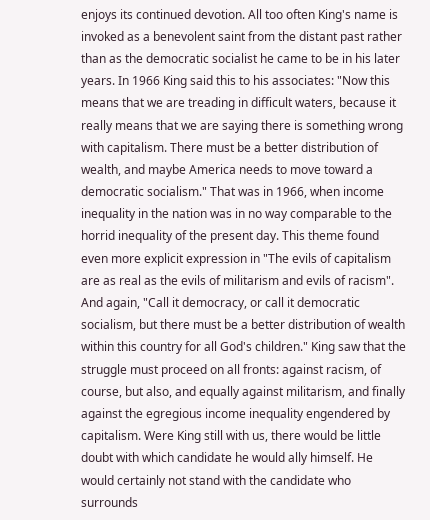enjoys its continued devotion. All too often King's name is invoked as a benevolent saint from the distant past rather than as the democratic socialist he came to be in his later years. In 1966 King said this to his associates: "Now this means that we are treading in difficult waters, because it really means that we are saying there is something wrong with capitalism. There must be a better distribution of wealth, and maybe America needs to move toward a democratic socialism." That was in 1966, when income inequality in the nation was in no way comparable to the horrid inequality of the present day. This theme found even more explicit expression in "The evils of capitalism are as real as the evils of militarism and evils of racism". And again, "Call it democracy, or call it democratic socialism, but there must be a better distribution of wealth within this country for all God's children." King saw that the struggle must proceed on all fronts: against racism, of course, but also, and equally against militarism, and finally against the egregious income inequality engendered by capitalism. Were King still with us, there would be little doubt with which candidate he would ally himself. He would certainly not stand with the candidate who surrounds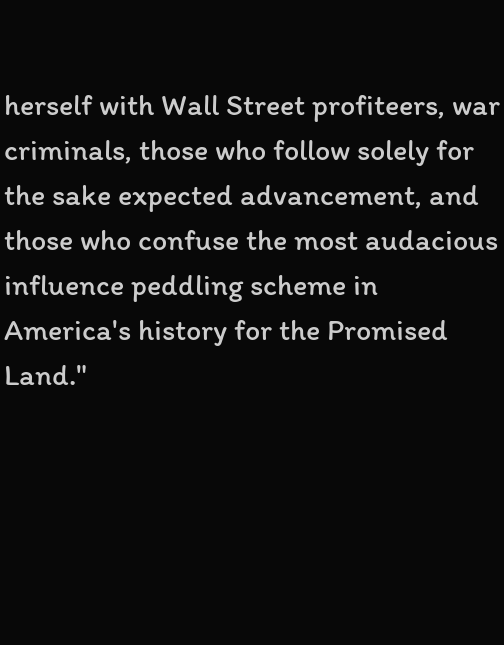herself with Wall Street profiteers, war criminals, those who follow solely for the sake expected advancement, and those who confuse the most audacious influence peddling scheme in America's history for the Promised Land."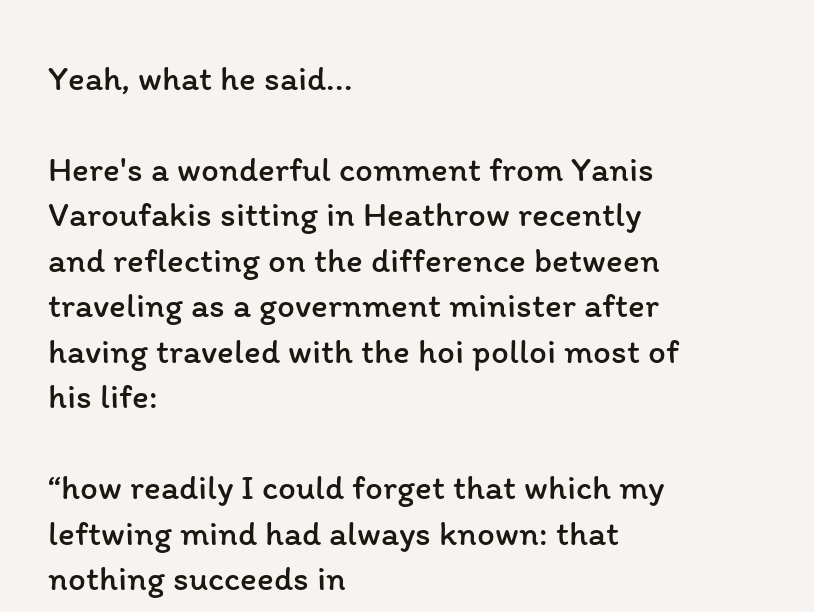Yeah, what he said...

Here's a wonderful comment from Yanis Varoufakis sitting in Heathrow recently and reflecting on the difference between traveling as a government minister after having traveled with the hoi polloi most of his life:

“how readily I could forget that which my leftwing mind had always known: that nothing succeeds in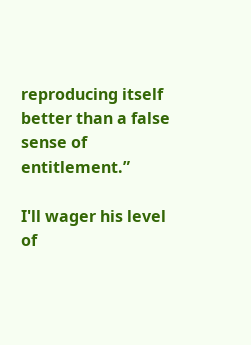reproducing itself better than a false sense of entitlement.”

I'll wager his level of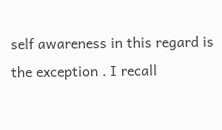self awareness in this regard is the exception . I recall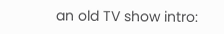an old TV show intro: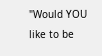"Would YOU like to be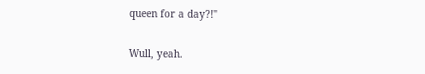queen for a day?!"

Wull, yeah.